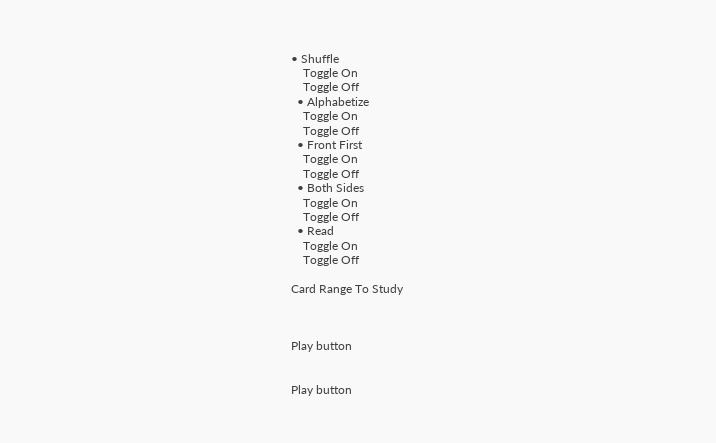• Shuffle
    Toggle On
    Toggle Off
  • Alphabetize
    Toggle On
    Toggle Off
  • Front First
    Toggle On
    Toggle Off
  • Both Sides
    Toggle On
    Toggle Off
  • Read
    Toggle On
    Toggle Off

Card Range To Study



Play button


Play button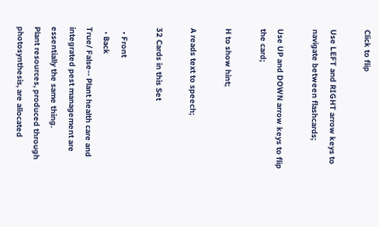Click to flip

Use LEFT and RIGHT arrow keys to navigate between flashcards;

Use UP and DOWN arrow keys to flip the card;

H to show hint;

A reads text to speech;

32 Cards in this Set

  • Front
  • Back
True/ False-- Plant health care and integrated pest management are essentially the same thing.
Plant resources, produced through photosynthesis, are allocated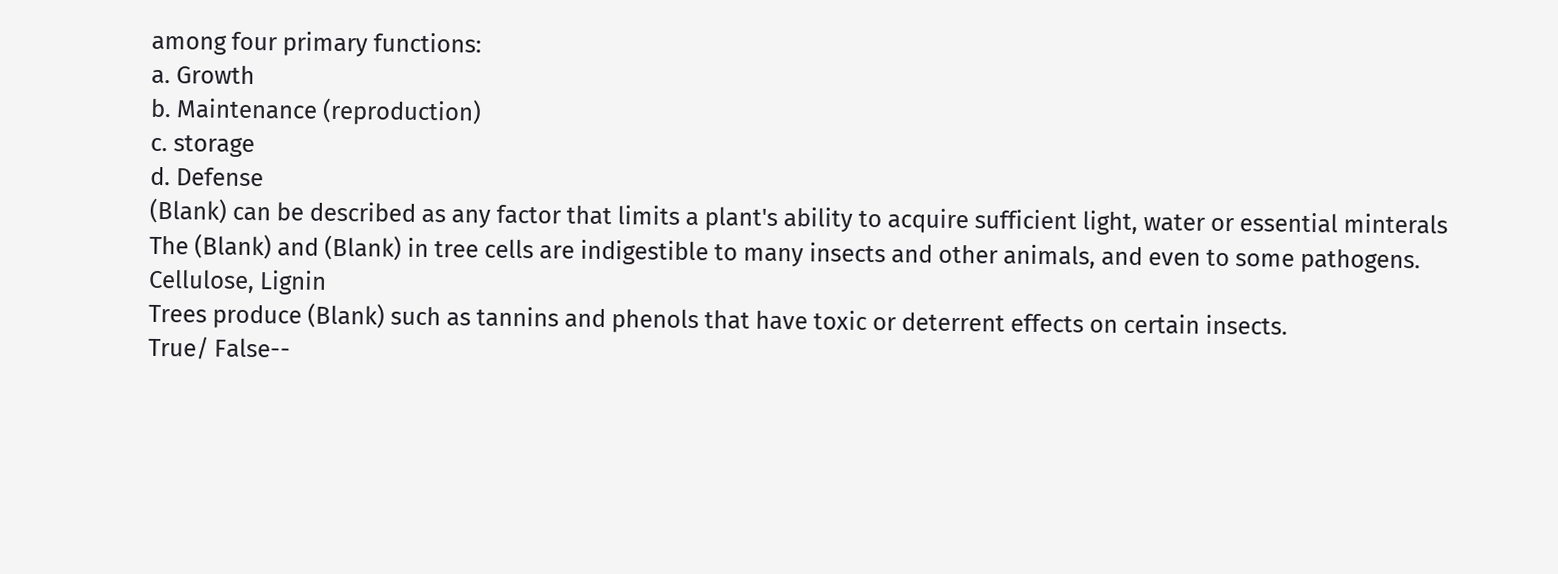among four primary functions:
a. Growth
b. Maintenance (reproduction)
c. storage
d. Defense
(Blank) can be described as any factor that limits a plant's ability to acquire sufficient light, water or essential minterals
The (Blank) and (Blank) in tree cells are indigestible to many insects and other animals, and even to some pathogens.
Cellulose, Lignin
Trees produce (Blank) such as tannins and phenols that have toxic or deterrent effects on certain insects.
True/ False--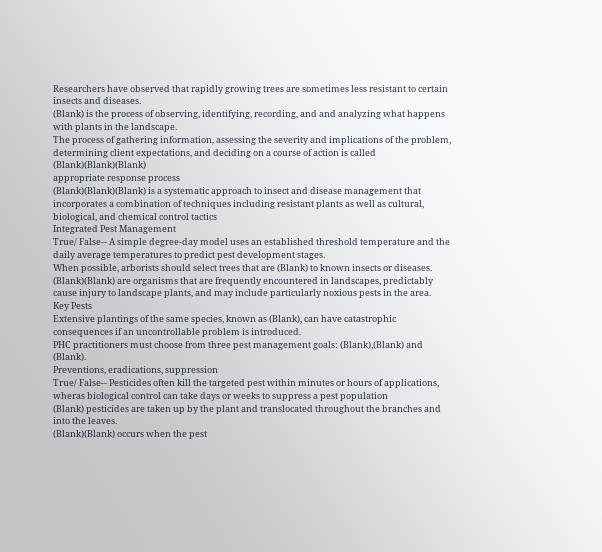Researchers have observed that rapidly growing trees are sometimes less resistant to certain insects and diseases.
(Blank) is the process of observing, identifying, recording, and and analyzing what happens with plants in the landscape.
The process of gathering information, assessing the severity and implications of the problem, determining client expectations, and deciding on a course of action is called (Blank)(Blank)(Blank)
appropriate response process
(Blank)(Blank)(Blank) is a systematic approach to insect and disease management that incorporates a combination of techniques including resistant plants as well as cultural, biological, and chemical control tactics
Integrated Pest Management
True/ False-- A simple degree-day model uses an established threshold temperature and the daily average temperatures to predict pest development stages.
When possible, arborists should select trees that are (Blank) to known insects or diseases.
(Blank)(Blank) are organisms that are frequently encountered in landscapes, predictably cause injury to landscape plants, and may include particularly noxious pests in the area.
Key Pests
Extensive plantings of the same species, known as (Blank), can have catastrophic consequences if an uncontrollable problem is introduced.
PHC practitioners must choose from three pest management goals: (Blank),(Blank) and (Blank).
Preventions, eradications, suppression
True/ False-- Pesticides often kill the targeted pest within minutes or hours of applications, wheras biological control can take days or weeks to suppress a pest population
(Blank) pesticides are taken up by the plant and translocated throughout the branches and into the leaves.
(Blank)(Blank) occurs when the pest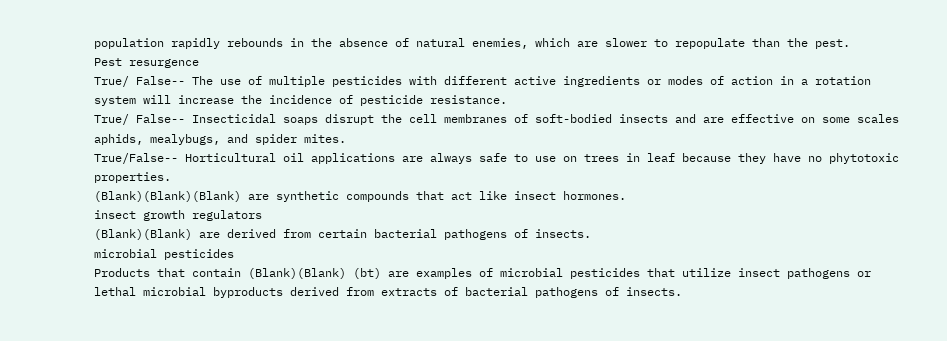population rapidly rebounds in the absence of natural enemies, which are slower to repopulate than the pest.
Pest resurgence
True/ False-- The use of multiple pesticides with different active ingredients or modes of action in a rotation system will increase the incidence of pesticide resistance.
True/ False-- Insecticidal soaps disrupt the cell membranes of soft-bodied insects and are effective on some scales aphids, mealybugs, and spider mites.
True/False-- Horticultural oil applications are always safe to use on trees in leaf because they have no phytotoxic properties.
(Blank)(Blank)(Blank) are synthetic compounds that act like insect hormones.
insect growth regulators
(Blank)(Blank) are derived from certain bacterial pathogens of insects.
microbial pesticides
Products that contain (Blank)(Blank) (bt) are examples of microbial pesticides that utilize insect pathogens or lethal microbial byproducts derived from extracts of bacterial pathogens of insects.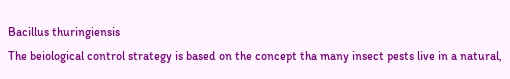Bacillus thuringiensis
The beiological control strategy is based on the concept tha many insect pests live in a natural,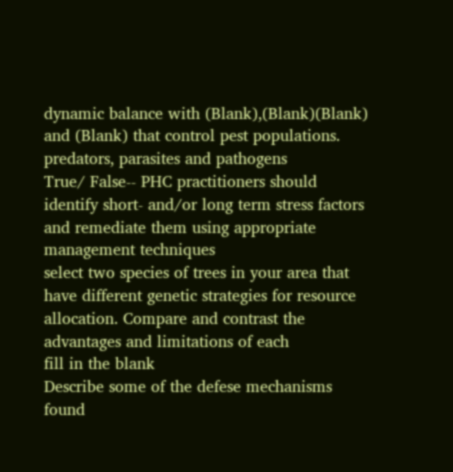dynamic balance with (Blank),(Blank)(Blank) and (Blank) that control pest populations.
predators, parasites and pathogens
True/ False-- PHC practitioners should identify short- and/or long term stress factors and remediate them using appropriate management techniques
select two species of trees in your area that have different genetic strategies for resource allocation. Compare and contrast the advantages and limitations of each
fill in the blank
Describe some of the defese mechanisms found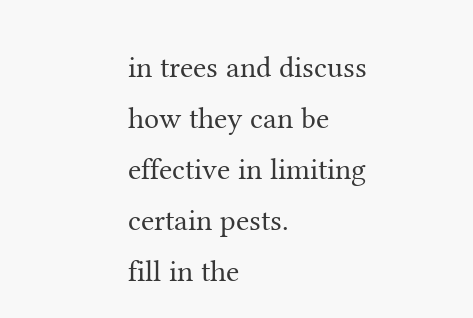in trees and discuss how they can be effective in limiting certain pests.
fill in the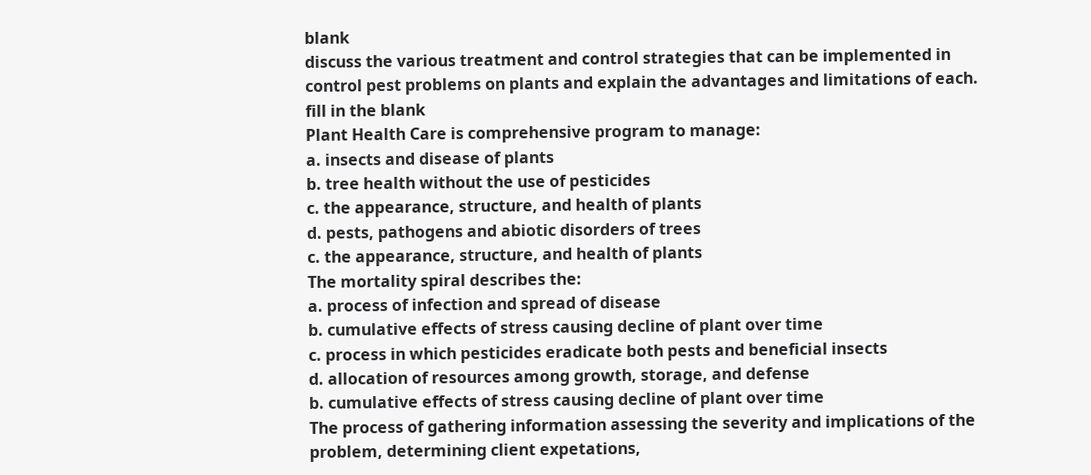blank
discuss the various treatment and control strategies that can be implemented in control pest problems on plants and explain the advantages and limitations of each.
fill in the blank
Plant Health Care is comprehensive program to manage:
a. insects and disease of plants
b. tree health without the use of pesticides
c. the appearance, structure, and health of plants
d. pests, pathogens and abiotic disorders of trees
c. the appearance, structure, and health of plants
The mortality spiral describes the:
a. process of infection and spread of disease
b. cumulative effects of stress causing decline of plant over time
c. process in which pesticides eradicate both pests and beneficial insects
d. allocation of resources among growth, storage, and defense
b. cumulative effects of stress causing decline of plant over time
The process of gathering information assessing the severity and implications of the problem, determining client expetations,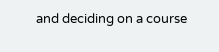and deciding on a course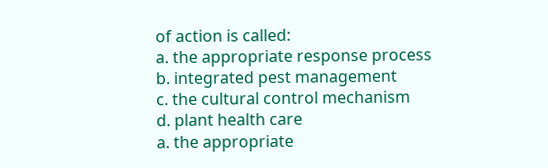of action is called:
a. the appropriate response process
b. integrated pest management
c. the cultural control mechanism
d. plant health care
a. the appropriate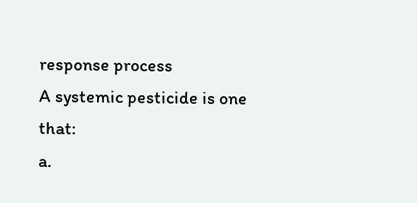response process
A systemic pesticide is one that:
a.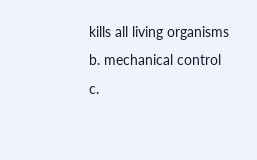kills all living organisms
b. mechanical control
c.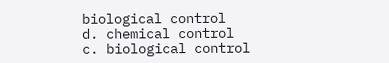biological control
d. chemical control
c. biological control